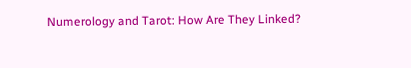Numerology and Tarot: How Are They Linked?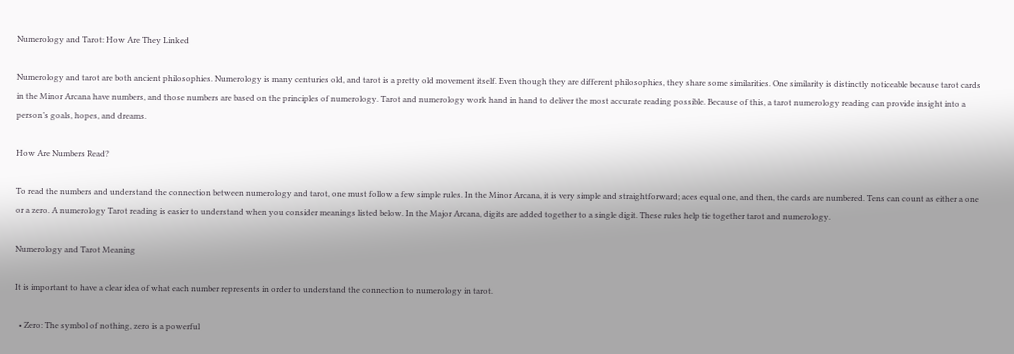Numerology and Tarot: How Are They Linked

Numerology and tarot are both ancient philosophies. Numerology is many centuries old, and tarot is a pretty old movement itself. Even though they are different philosophies, they share some similarities. One similarity is distinctly noticeable because tarot cards in the Minor Arcana have numbers, and those numbers are based on the principles of numerology. Tarot and numerology work hand in hand to deliver the most accurate reading possible. Because of this, a tarot numerology reading can provide insight into a person’s goals, hopes, and dreams.

How Are Numbers Read?

To read the numbers and understand the connection between numerology and tarot, one must follow a few simple rules. In the Minor Arcana, it is very simple and straightforward; aces equal one, and then, the cards are numbered. Tens can count as either a one or a zero. A numerology Tarot reading is easier to understand when you consider meanings listed below. In the Major Arcana, digits are added together to a single digit. These rules help tie together tarot and numerology.

Numerology and Tarot Meaning

It is important to have a clear idea of what each number represents in order to understand the connection to numerology in tarot.

  • Zero: The symbol of nothing, zero is a powerful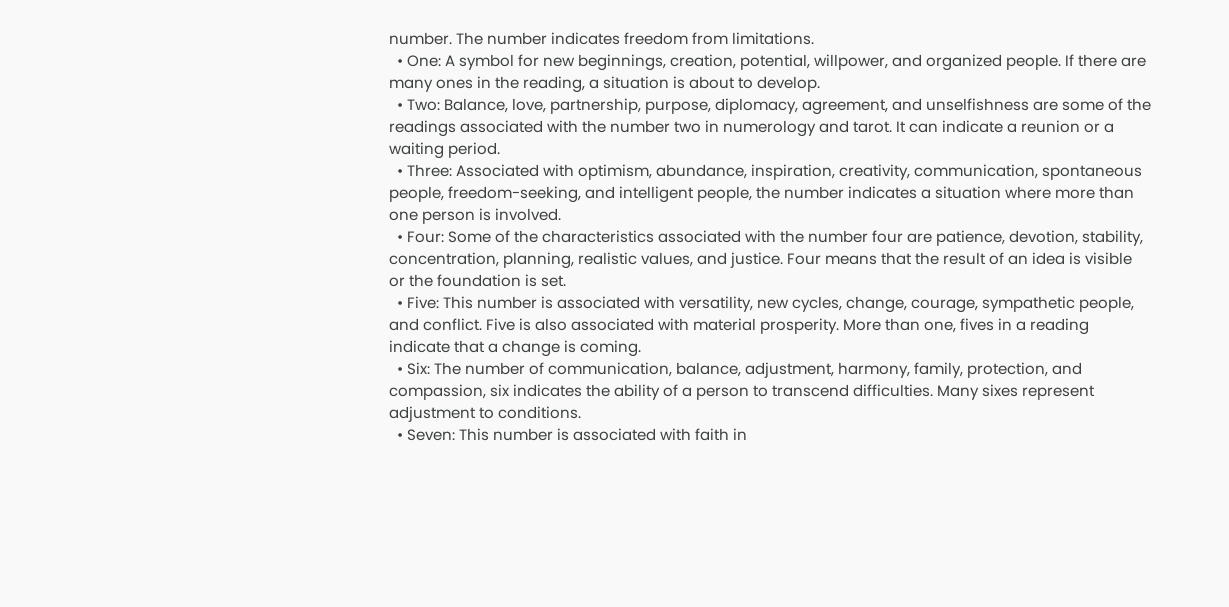number. The number indicates freedom from limitations.
  • One: A symbol for new beginnings, creation, potential, willpower, and organized people. If there are many ones in the reading, a situation is about to develop.
  • Two: Balance, love, partnership, purpose, diplomacy, agreement, and unselfishness are some of the readings associated with the number two in numerology and tarot. It can indicate a reunion or a waiting period.
  • Three: Associated with optimism, abundance, inspiration, creativity, communication, spontaneous people, freedom-seeking, and intelligent people, the number indicates a situation where more than one person is involved.
  • Four: Some of the characteristics associated with the number four are patience, devotion, stability, concentration, planning, realistic values, and justice. Four means that the result of an idea is visible or the foundation is set.
  • Five: This number is associated with versatility, new cycles, change, courage, sympathetic people, and conflict. Five is also associated with material prosperity. More than one, fives in a reading indicate that a change is coming.
  • Six: The number of communication, balance, adjustment, harmony, family, protection, and compassion, six indicates the ability of a person to transcend difficulties. Many sixes represent adjustment to conditions.
  • Seven: This number is associated with faith in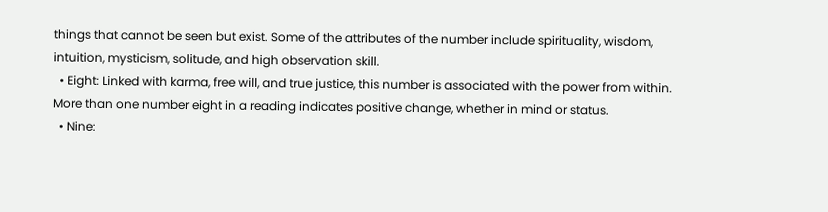things that cannot be seen but exist. Some of the attributes of the number include spirituality, wisdom, intuition, mysticism, solitude, and high observation skill.
  • Eight: Linked with karma, free will, and true justice, this number is associated with the power from within. More than one number eight in a reading indicates positive change, whether in mind or status.
  • Nine: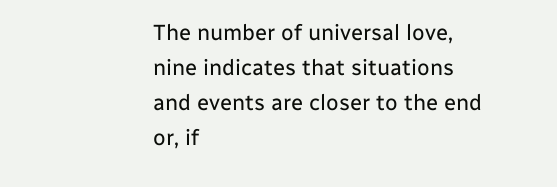The number of universal love, nine indicates that situations and events are closer to the end or, if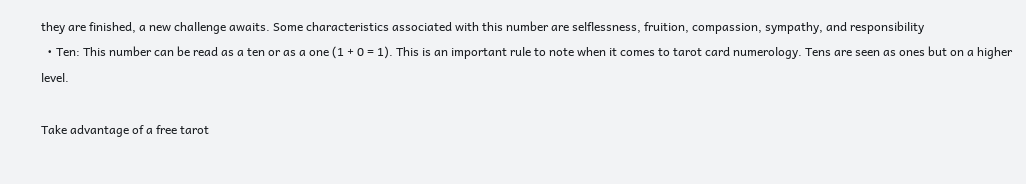they are finished, a new challenge awaits. Some characteristics associated with this number are selflessness, fruition, compassion, sympathy, and responsibility
  • Ten: This number can be read as a ten or as a one (1 + 0 = 1). This is an important rule to note when it comes to tarot card numerology. Tens are seen as ones but on a higher level.

Take advantage of a free tarot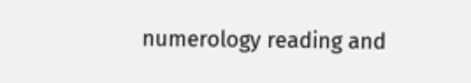numerology reading and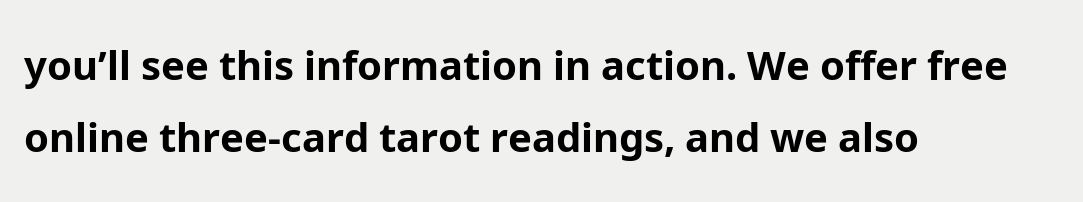you’ll see this information in action. We offer free online three-card tarot readings, and we also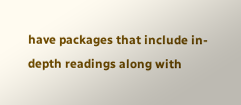have packages that include in-depth readings along with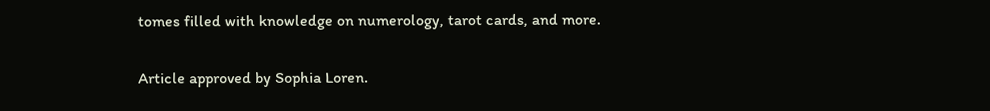tomes filled with knowledge on numerology, tarot cards, and more.

Article approved by Sophia Loren.